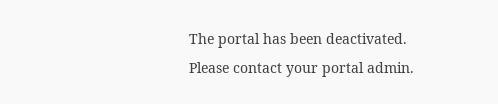The portal has been deactivated. Please contact your portal admin.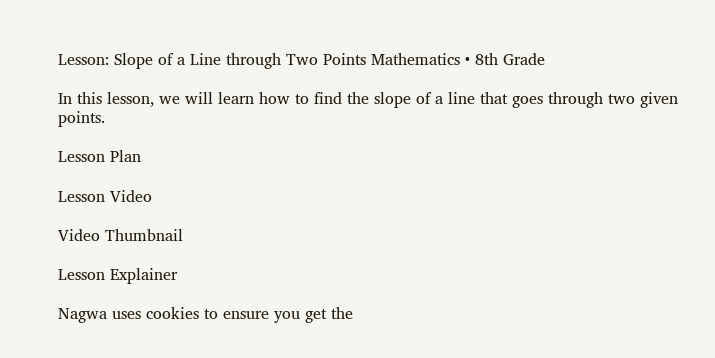Lesson: Slope of a Line through Two Points Mathematics • 8th Grade

In this lesson, we will learn how to find the slope of a line that goes through two given points.

Lesson Plan

Lesson Video

Video Thumbnail

Lesson Explainer

Nagwa uses cookies to ensure you get the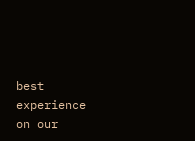best experience on our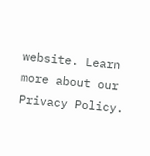website. Learn more about our Privacy Policy.